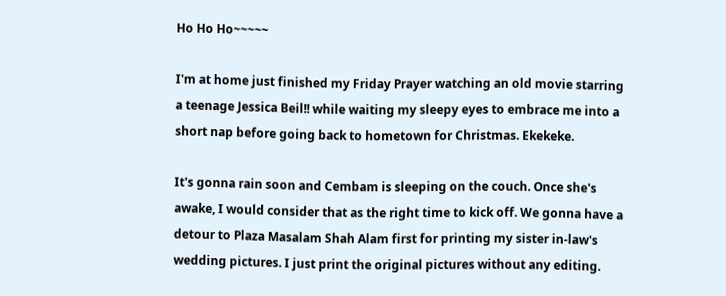Ho Ho Ho~~~~~

I'm at home just finished my Friday Prayer watching an old movie starring a teenage Jessica Beil!! while waiting my sleepy eyes to embrace me into a short nap before going back to hometown for Christmas. Ekekeke.

It's gonna rain soon and Cembam is sleeping on the couch. Once she's awake, I would consider that as the right time to kick off. We gonna have a detour to Plaza Masalam Shah Alam first for printing my sister in-law's wedding pictures. I just print the original pictures without any editing.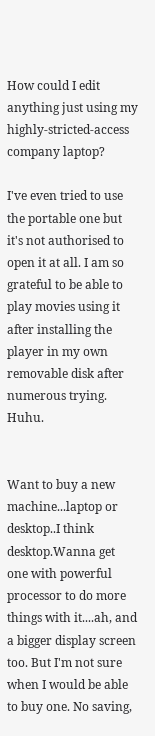How could I edit anything just using my highly-stricted-access company laptop?

I've even tried to use the portable one but it's not authorised to open it at all. I am so grateful to be able to play movies using it after installing the player in my own removable disk after numerous trying. Huhu.


Want to buy a new machine...laptop or desktop..I think desktop.Wanna get one with powerful processor to do more things with it....ah, and a bigger display screen too. But I'm not sure when I would be able to buy one. No saving,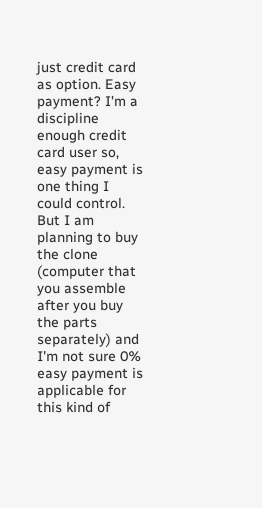just credit card as option. Easy payment? I'm a discipline enough credit card user so, easy payment is one thing I could control. But I am planning to buy the clone (computer that you assemble after you buy the parts separately) and I'm not sure 0% easy payment is applicable for this kind of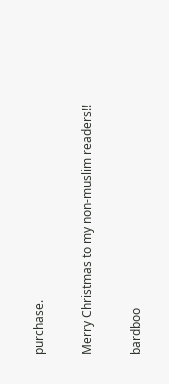purchase.


Merry Christmas to my non-muslim readers!!


bardboo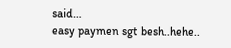said…
easy paymen sgt besh..hehe..